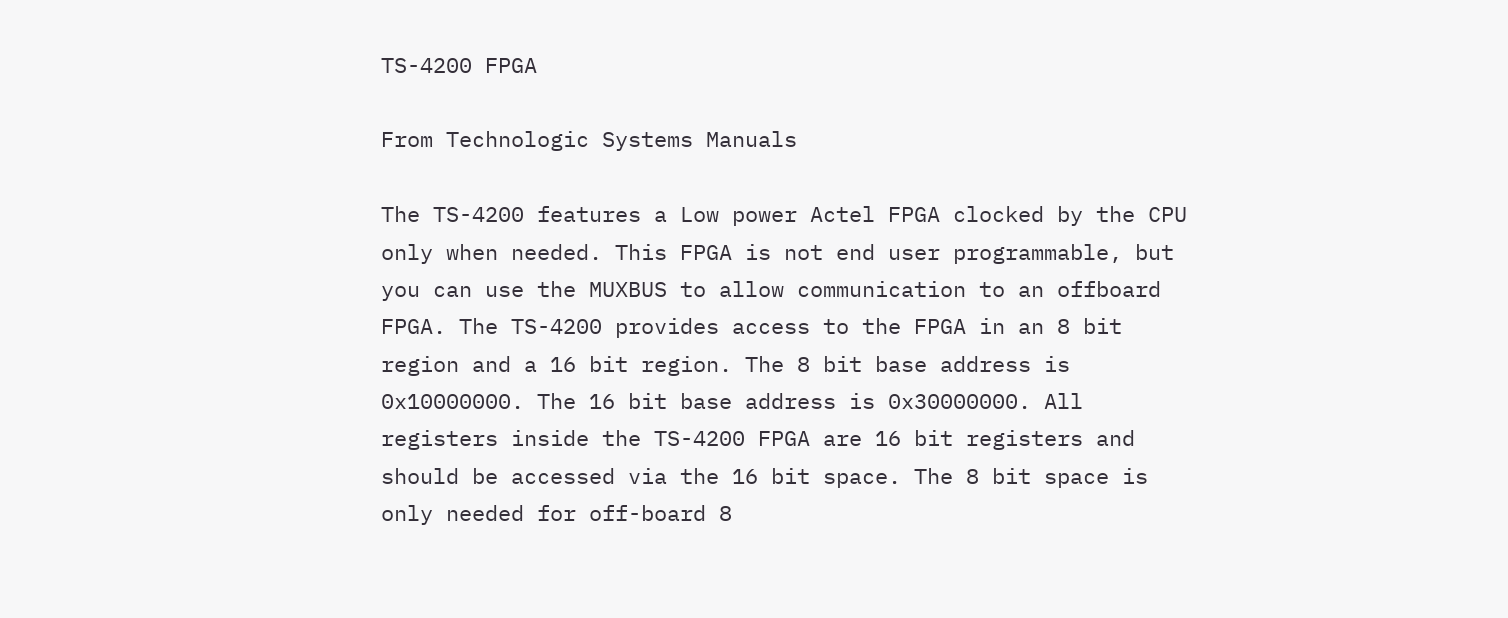TS-4200 FPGA

From Technologic Systems Manuals

The TS-4200 features a Low power Actel FPGA clocked by the CPU only when needed. This FPGA is not end user programmable, but you can use the MUXBUS to allow communication to an offboard FPGA. The TS-4200 provides access to the FPGA in an 8 bit region and a 16 bit region. The 8 bit base address is 0x10000000. The 16 bit base address is 0x30000000. All registers inside the TS-4200 FPGA are 16 bit registers and should be accessed via the 16 bit space. The 8 bit space is only needed for off-board 8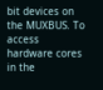bit devices on the MUXBUS. To access hardware cores in the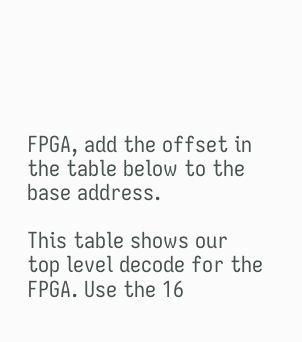FPGA, add the offset in the table below to the base address.

This table shows our top level decode for the FPGA. Use the 16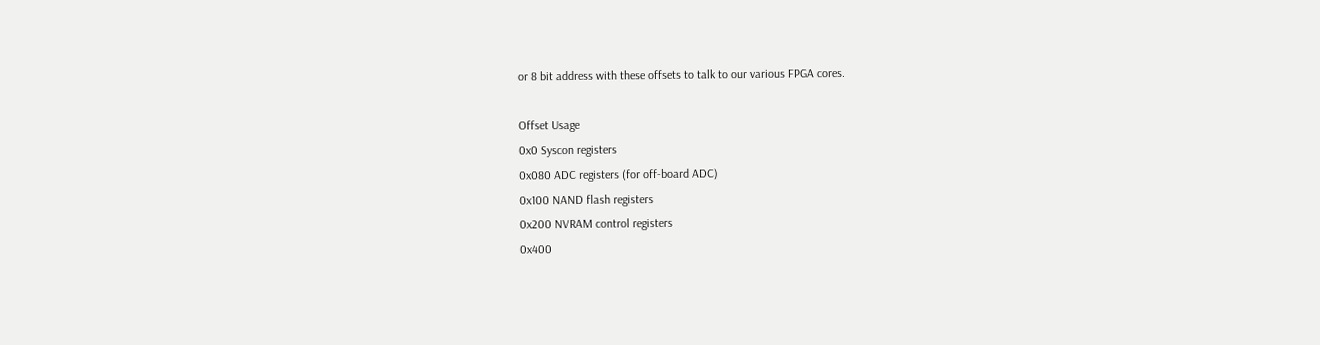or 8 bit address with these offsets to talk to our various FPGA cores.

Offset Usage
0x0 Syscon registers
0x080 ADC registers (for off-board ADC)
0x100 NAND flash registers
0x200 NVRAM control registers
0x400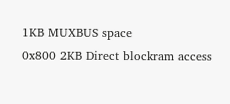1KB MUXBUS space
0x800 2KB Direct blockram access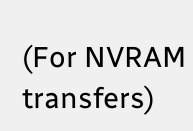(For NVRAM transfers)